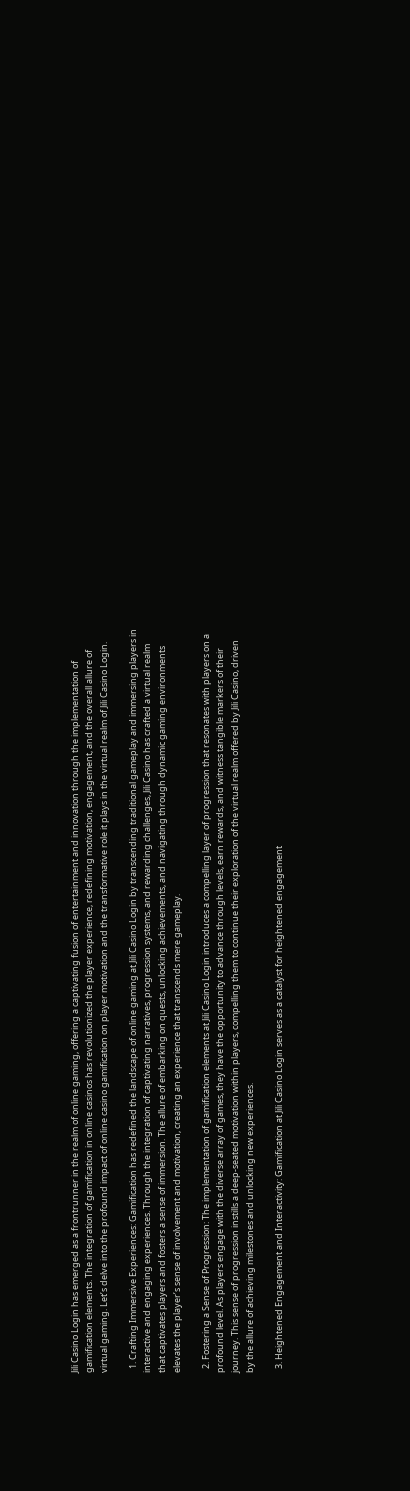Jili Casino Login has emerged as a frontrunner in the realm of online gaming, offering a captivating fusion of entertainment and innovation through the implementation of gamification elements. The integration of gamification in online casinos has revolutionized the player experience, redefining motivation, engagement, and the overall allure of virtual gaming. Let’s delve into the profound impact of online casino gamification on player motivation and the transformative role it plays in the virtual realm of Jili Casino Login.

  1. Crafting Immersive Experiences: Gamification has redefined the landscape of online gaming at Jili Casino Login by transcending traditional gameplay and immersing players in interactive and engaging experiences. Through the integration of captivating narratives, progression systems, and rewarding challenges, Jili Casino has crafted a virtual realm that captivates players and fosters a sense of immersion. The allure of embarking on quests, unlocking achievements, and navigating through dynamic gaming environments elevates the player’s sense of involvement and motivation, creating an experience that transcends mere gameplay.

  2. Fostering a Sense of Progression: The implementation of gamification elements at Jili Casino Login introduces a compelling layer of progression that resonates with players on a profound level. As players engage with the diverse array of games, they have the opportunity to advance through levels, earn rewards, and witness tangible markers of their journey. This sense of progression instills a deep-seated motivation within players, compelling them to continue their exploration of the virtual realm offered by Jili Casino, driven by the allure of achieving milestones and unlocking new experiences.

  3. Heightened Engagement and Interactivity: Gamification at Jili Casino Login serves as a catalyst for heightened engagement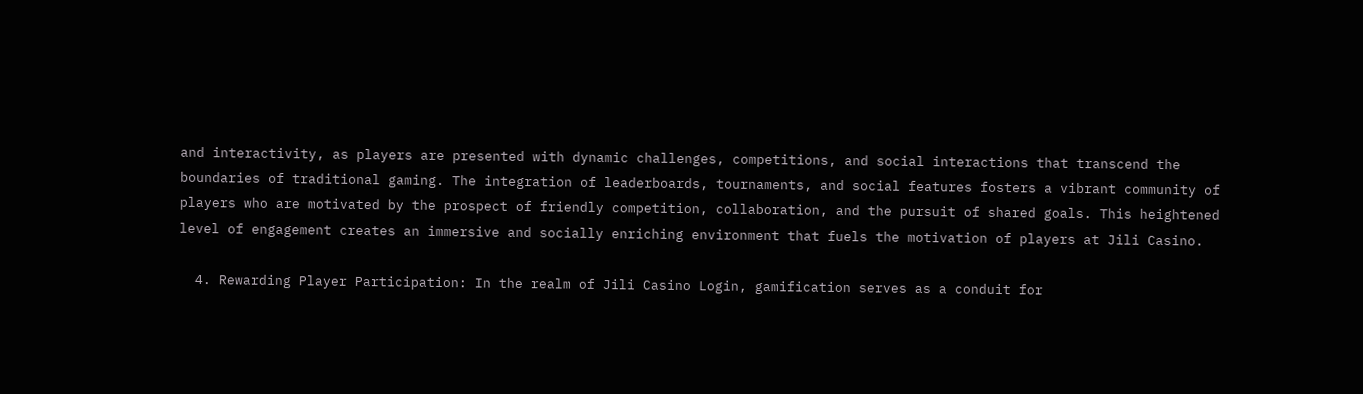and interactivity, as players are presented with dynamic challenges, competitions, and social interactions that transcend the boundaries of traditional gaming. The integration of leaderboards, tournaments, and social features fosters a vibrant community of players who are motivated by the prospect of friendly competition, collaboration, and the pursuit of shared goals. This heightened level of engagement creates an immersive and socially enriching environment that fuels the motivation of players at Jili Casino.

  4. Rewarding Player Participation: In the realm of Jili Casino Login, gamification serves as a conduit for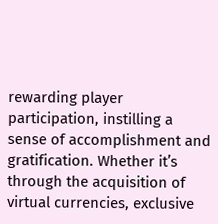rewarding player participation, instilling a sense of accomplishment and gratification. Whether it’s through the acquisition of virtual currencies, exclusive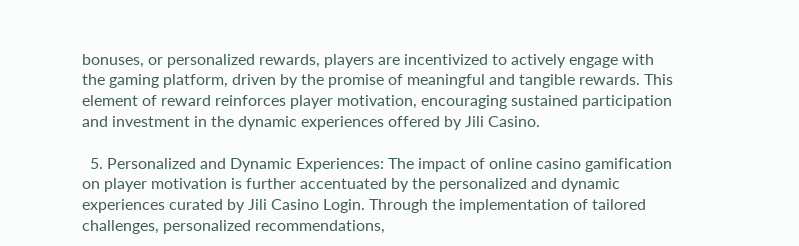bonuses, or personalized rewards, players are incentivized to actively engage with the gaming platform, driven by the promise of meaningful and tangible rewards. This element of reward reinforces player motivation, encouraging sustained participation and investment in the dynamic experiences offered by Jili Casino.

  5. Personalized and Dynamic Experiences: The impact of online casino gamification on player motivation is further accentuated by the personalized and dynamic experiences curated by Jili Casino Login. Through the implementation of tailored challenges, personalized recommendations,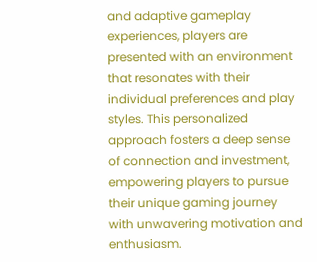and adaptive gameplay experiences, players are presented with an environment that resonates with their individual preferences and play styles. This personalized approach fosters a deep sense of connection and investment, empowering players to pursue their unique gaming journey with unwavering motivation and enthusiasm.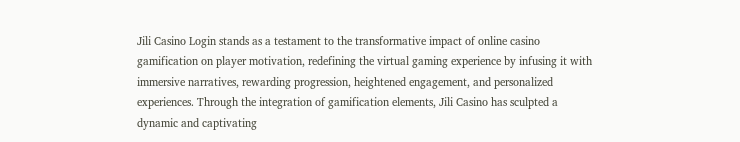Jili Casino Login stands as a testament to the transformative impact of online casino gamification on player motivation, redefining the virtual gaming experience by infusing it with immersive narratives, rewarding progression, heightened engagement, and personalized experiences. Through the integration of gamification elements, Jili Casino has sculpted a dynamic and captivating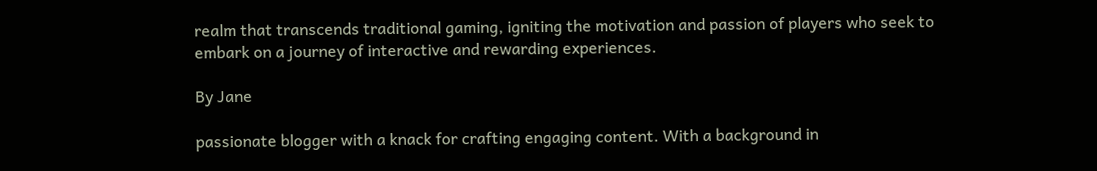realm that transcends traditional gaming, igniting the motivation and passion of players who seek to embark on a journey of interactive and rewarding experiences.

By Jane

passionate blogger with a knack for crafting engaging content. With a background in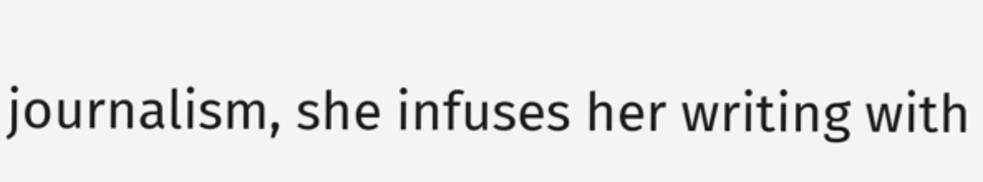journalism, she infuses her writing with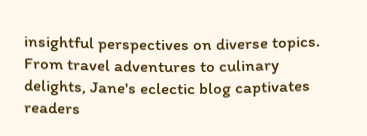insightful perspectives on diverse topics. From travel adventures to culinary delights, Jane's eclectic blog captivates readers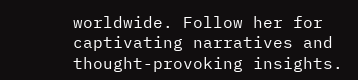worldwide. Follow her for captivating narratives and thought-provoking insights.